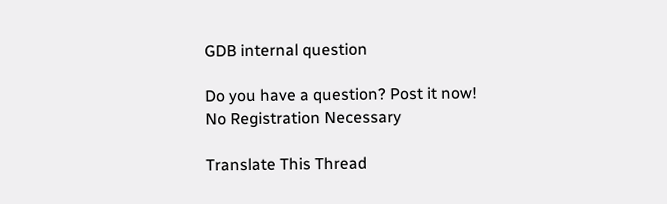GDB internal question

Do you have a question? Post it now! No Registration Necessary

Translate This Thread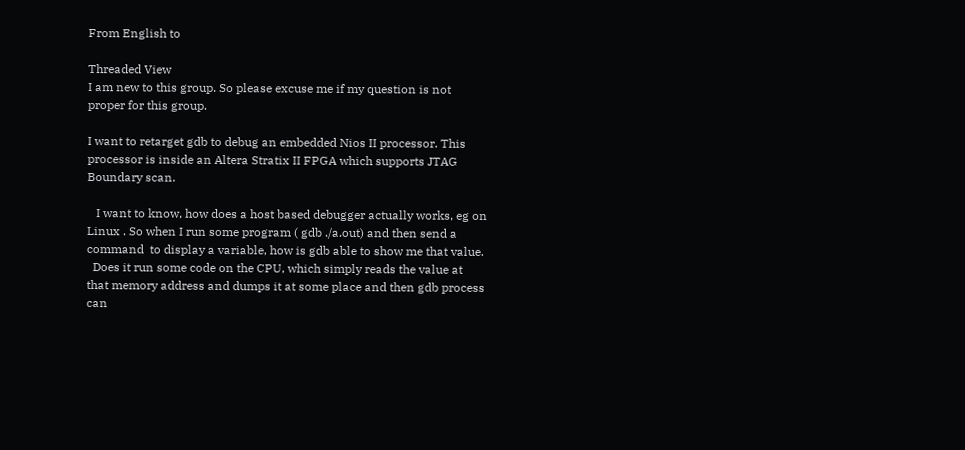From English to

Threaded View
I am new to this group. So please excuse me if my question is not
proper for this group.

I want to retarget gdb to debug an embedded Nios II processor. This
processor is inside an Altera Stratix II FPGA which supports JTAG
Boundary scan.

   I want to know, how does a host based debugger actually works, eg on
Linux . So when I run some program ( gdb ./a.out) and then send a
command  to display a variable, how is gdb able to show me that value.
  Does it run some code on the CPU, which simply reads the value at
that memory address and dumps it at some place and then gdb process can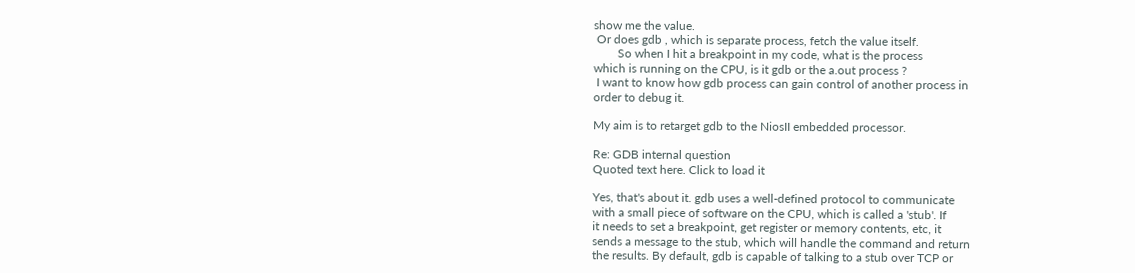show me the value.
 Or does gdb , which is separate process, fetch the value itself.
        So when I hit a breakpoint in my code, what is the process
which is running on the CPU, is it gdb or the a.out process ?
 I want to know how gdb process can gain control of another process in
order to debug it.

My aim is to retarget gdb to the NiosII embedded processor.

Re: GDB internal question
Quoted text here. Click to load it

Yes, that's about it. gdb uses a well-defined protocol to communicate
with a small piece of software on the CPU, which is called a 'stub'. If
it needs to set a breakpoint, get register or memory contents, etc, it
sends a message to the stub, which will handle the command and return
the results. By default, gdb is capable of talking to a stub over TCP or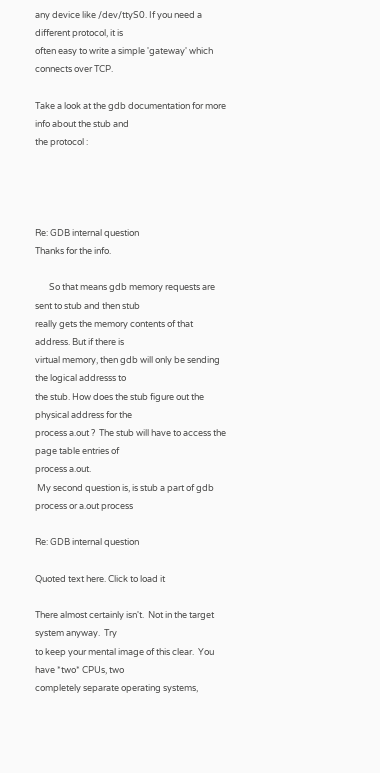any device like /dev/ttyS0. If you need a different protocol, it is
often easy to write a simple 'gateway' which connects over TCP.

Take a look at the gdb documentation for more info about the stub and
the protocol :




Re: GDB internal question
Thanks for the info.

       So that means gdb memory requests are sent to stub and then stub
really gets the memory contents of that address. But if there is
virtual memory, then gdb will only be sending the logical addresss to
the stub. How does the stub figure out the physical address for the
process a.out ?  The stub will have to access the page table entries of
process a.out.
 My second question is, is stub a part of gdb process or a.out process

Re: GDB internal question

Quoted text here. Click to load it

There almost certainly isn't.  Not in the target system anyway.  Try
to keep your mental image of this clear.  You have *two* CPUs, two
completely separate operating systems,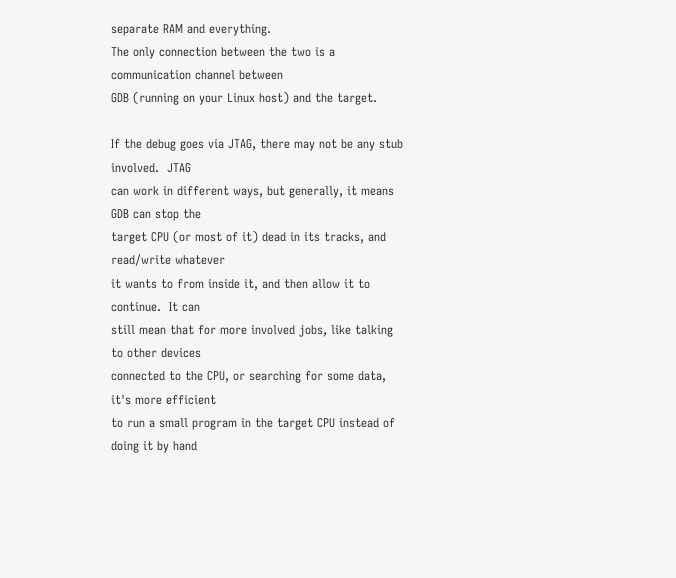separate RAM and everything.
The only connection between the two is a communication channel between
GDB (running on your Linux host) and the target.

If the debug goes via JTAG, there may not be any stub involved.  JTAG
can work in different ways, but generally, it means GDB can stop the
target CPU (or most of it) dead in its tracks, and read/write whatever
it wants to from inside it, and then allow it to continue.  It can
still mean that for more involved jobs, like talking to other devices
connected to the CPU, or searching for some data, it's more efficient
to run a small program in the target CPU instead of doing it by hand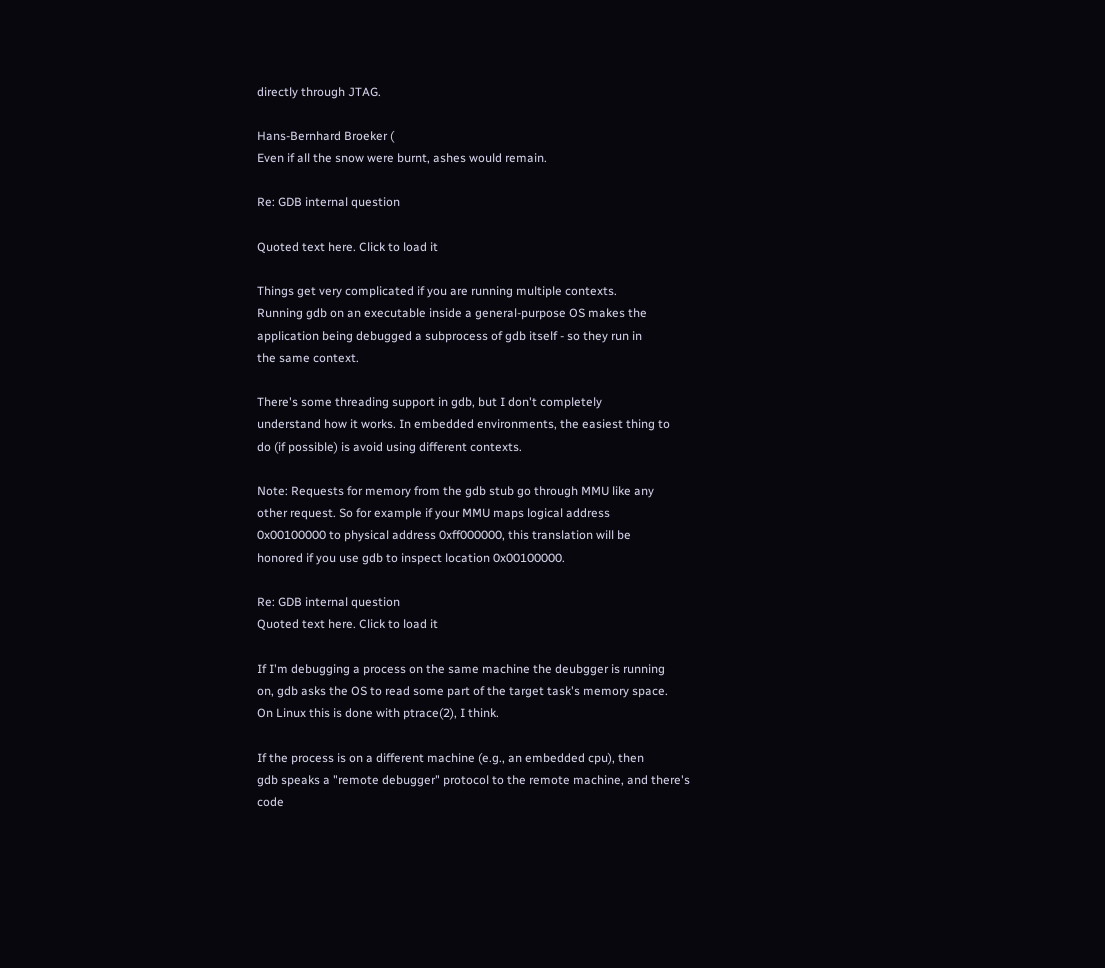directly through JTAG.

Hans-Bernhard Broeker (
Even if all the snow were burnt, ashes would remain.

Re: GDB internal question

Quoted text here. Click to load it

Things get very complicated if you are running multiple contexts.
Running gdb on an executable inside a general-purpose OS makes the
application being debugged a subprocess of gdb itself - so they run in
the same context.

There's some threading support in gdb, but I don't completely
understand how it works. In embedded environments, the easiest thing to
do (if possible) is avoid using different contexts.

Note: Requests for memory from the gdb stub go through MMU like any
other request. So for example if your MMU maps logical address
0x00100000 to physical address 0xff000000, this translation will be
honored if you use gdb to inspect location 0x00100000.

Re: GDB internal question
Quoted text here. Click to load it

If I'm debugging a process on the same machine the deubgger is running
on, gdb asks the OS to read some part of the target task's memory space.
On Linux this is done with ptrace(2), I think.

If the process is on a different machine (e.g., an embedded cpu), then
gdb speaks a "remote debugger" protocol to the remote machine, and there's
code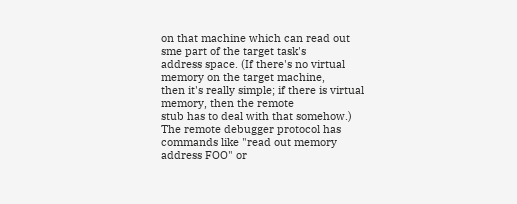on that machine which can read out sme part of the target task's
address space. (If there's no virtual memory on the target machine,
then it's really simple; if there is virtual memory, then the remote
stub has to deal with that somehow.) The remote debugger protocol has
commands like "read out memory address FOO" or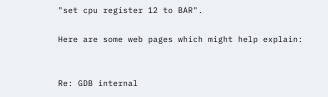"set cpu register 12 to BAR".

Here are some web pages which might help explain:


Re: GDB internal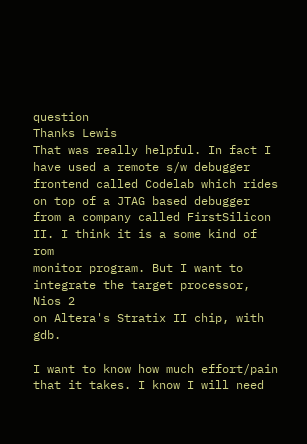question
Thanks Lewis
That was really helpful. In fact I have used a remote s/w debugger
frontend called Codelab which rides on top of a JTAG based debugger
from a company called FirstSilicon II. I think it is a some kind of rom
monitor program. But I want to integrate the target processor, Nios 2
on Altera's Stratix II chip, with gdb.

I want to know how much effort/pain that it takes. I know I will need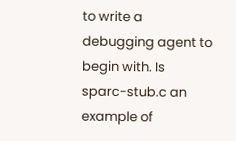to write a debugging agent to begin with. Is sparc-stub.c an example of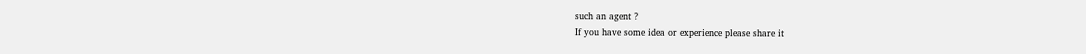such an agent ?
If you have some idea or experience please share it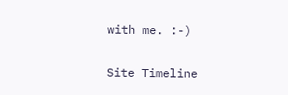with me. :-)

Site Timeline